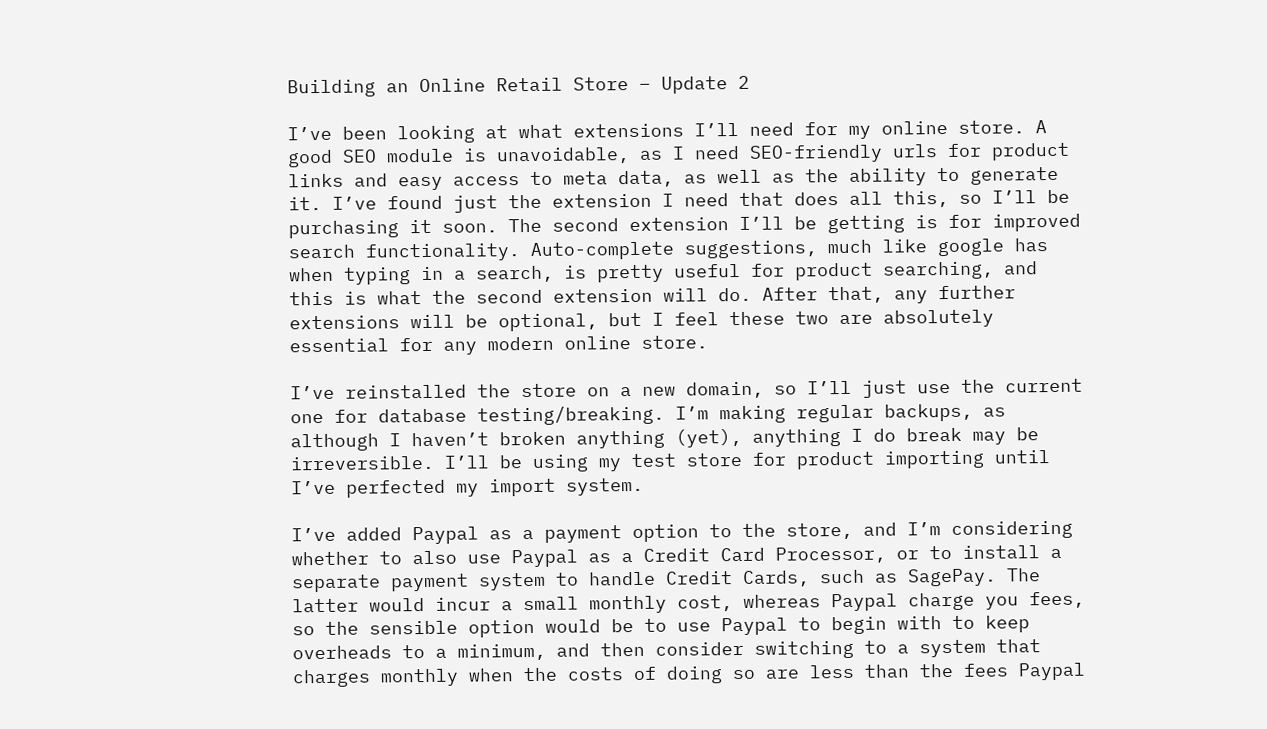Building an Online Retail Store – Update 2

I’ve been looking at what extensions I’ll need for my online store. A good SEO module is unavoidable, as I need SEO-friendly urls for product links and easy access to meta data, as well as the ability to generate it. I’ve found just the extension I need that does all this, so I’ll be purchasing it soon. The second extension I’ll be getting is for improved search functionality. Auto-complete suggestions, much like google has when typing in a search, is pretty useful for product searching, and this is what the second extension will do. After that, any further extensions will be optional, but I feel these two are absolutely essential for any modern online store.

I’ve reinstalled the store on a new domain, so I’ll just use the current one for database testing/breaking. I’m making regular backups, as although I haven’t broken anything (yet), anything I do break may be irreversible. I’ll be using my test store for product importing until I’ve perfected my import system.

I’ve added Paypal as a payment option to the store, and I’m considering whether to also use Paypal as a Credit Card Processor, or to install a separate payment system to handle Credit Cards, such as SagePay. The latter would incur a small monthly cost, whereas Paypal charge you fees, so the sensible option would be to use Paypal to begin with to keep overheads to a minimum, and then consider switching to a system that charges monthly when the costs of doing so are less than the fees Paypal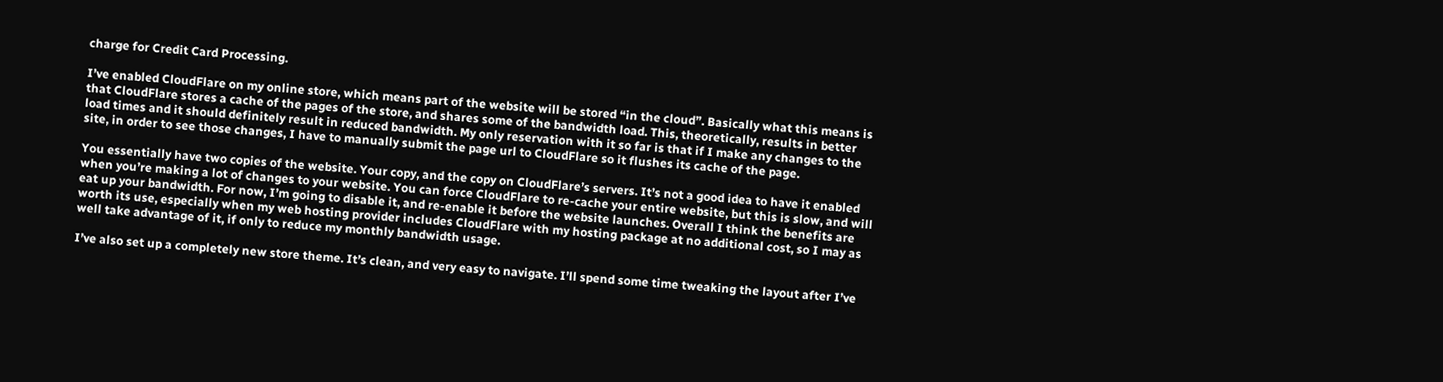charge for Credit Card Processing.

I’ve enabled CloudFlare on my online store, which means part of the website will be stored “in the cloud”. Basically what this means is that CloudFlare stores a cache of the pages of the store, and shares some of the bandwidth load. This, theoretically, results in better load times and it should definitely result in reduced bandwidth. My only reservation with it so far is that if I make any changes to the site, in order to see those changes, I have to manually submit the page url to CloudFlare so it flushes its cache of the page.

You essentially have two copies of the website. Your copy, and the copy on CloudFlare’s servers. It’s not a good idea to have it enabled when you’re making a lot of changes to your website. You can force CloudFlare to re-cache your entire website, but this is slow, and will eat up your bandwidth. For now, I’m going to disable it, and re-enable it before the website launches. Overall I think the benefits are worth its use, especially when my web hosting provider includes CloudFlare with my hosting package at no additional cost, so I may as well take advantage of it, if only to reduce my monthly bandwidth usage.

I’ve also set up a completely new store theme. It’s clean, and very easy to navigate. I’ll spend some time tweaking the layout after I’ve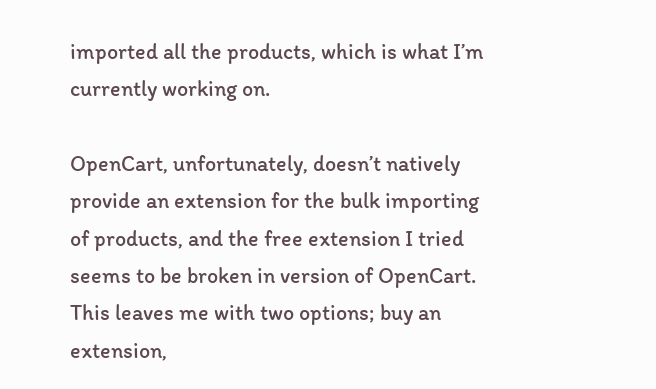imported all the products, which is what I’m currently working on.

OpenCart, unfortunately, doesn’t natively provide an extension for the bulk importing of products, and the free extension I tried seems to be broken in version of OpenCart. This leaves me with two options; buy an extension,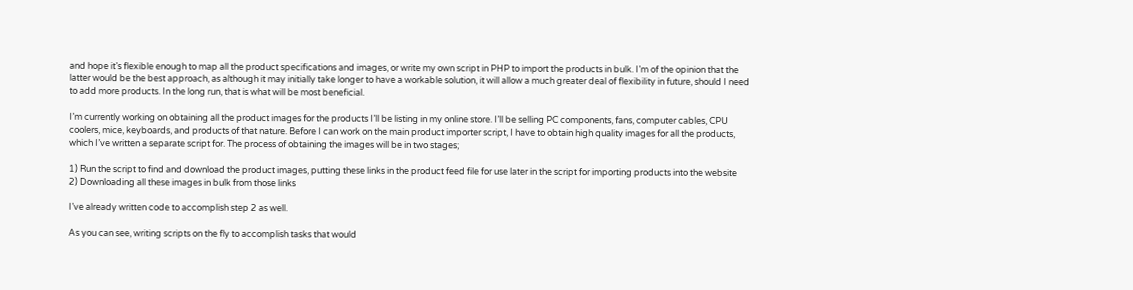and hope it’s flexible enough to map all the product specifications and images, or write my own script in PHP to import the products in bulk. I’m of the opinion that the latter would be the best approach, as although it may initially take longer to have a workable solution, it will allow a much greater deal of flexibility in future, should I need to add more products. In the long run, that is what will be most beneficial.

I’m currently working on obtaining all the product images for the products I’ll be listing in my online store. I’ll be selling PC components, fans, computer cables, CPU coolers, mice, keyboards, and products of that nature. Before I can work on the main product importer script, I have to obtain high quality images for all the products, which I’ve written a separate script for. The process of obtaining the images will be in two stages;

1) Run the script to find and download the product images, putting these links in the product feed file for use later in the script for importing products into the website
2) Downloading all these images in bulk from those links

I’ve already written code to accomplish step 2 as well.

As you can see, writing scripts on the fly to accomplish tasks that would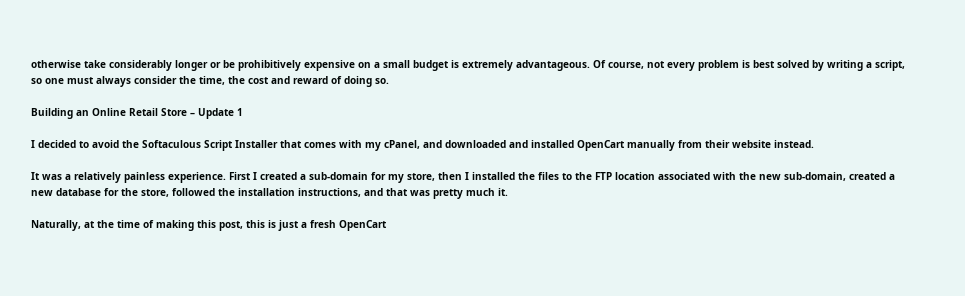otherwise take considerably longer or be prohibitively expensive on a small budget is extremely advantageous. Of course, not every problem is best solved by writing a script, so one must always consider the time, the cost and reward of doing so.

Building an Online Retail Store – Update 1

I decided to avoid the Softaculous Script Installer that comes with my cPanel, and downloaded and installed OpenCart manually from their website instead.

It was a relatively painless experience. First I created a sub-domain for my store, then I installed the files to the FTP location associated with the new sub-domain, created a new database for the store, followed the installation instructions, and that was pretty much it.

Naturally, at the time of making this post, this is just a fresh OpenCart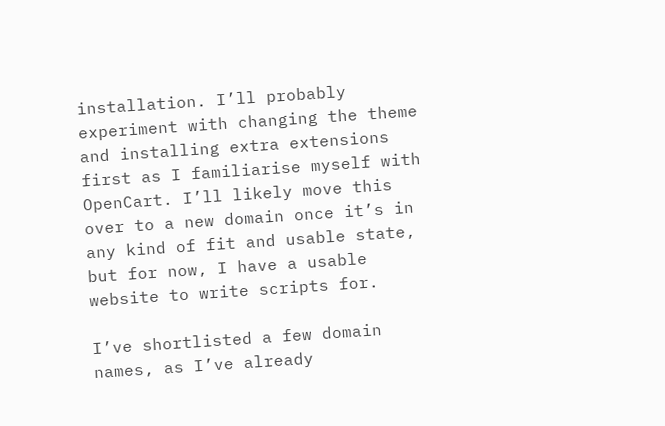installation. I’ll probably experiment with changing the theme and installing extra extensions first as I familiarise myself with OpenCart. I’ll likely move this over to a new domain once it’s in any kind of fit and usable state, but for now, I have a usable website to write scripts for.

I’ve shortlisted a few domain names, as I’ve already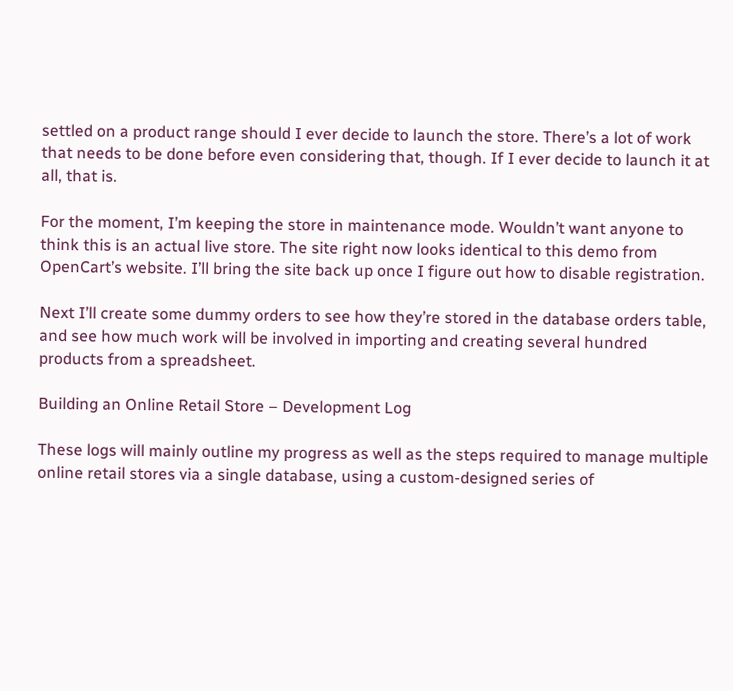settled on a product range should I ever decide to launch the store. There’s a lot of work that needs to be done before even considering that, though. If I ever decide to launch it at all, that is.

For the moment, I’m keeping the store in maintenance mode. Wouldn’t want anyone to think this is an actual live store. The site right now looks identical to this demo from OpenCart’s website. I’ll bring the site back up once I figure out how to disable registration.

Next I’ll create some dummy orders to see how they’re stored in the database orders table, and see how much work will be involved in importing and creating several hundred products from a spreadsheet.

Building an Online Retail Store – Development Log

These logs will mainly outline my progress as well as the steps required to manage multiple online retail stores via a single database, using a custom-designed series of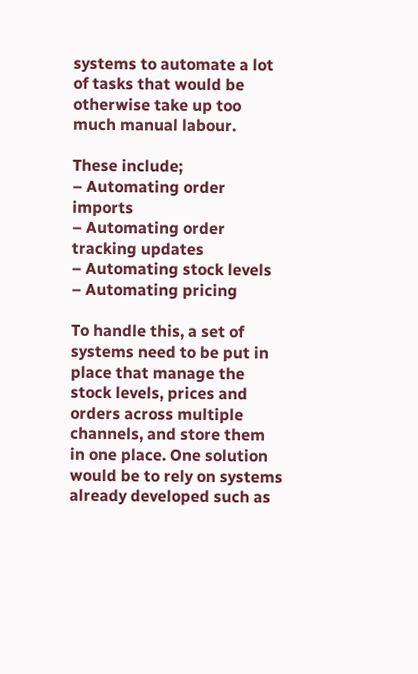systems to automate a lot of tasks that would be otherwise take up too much manual labour.

These include;
– Automating order imports
– Automating order tracking updates
– Automating stock levels
– Automating pricing

To handle this, a set of systems need to be put in place that manage the stock levels, prices and orders across multiple channels, and store them in one place. One solution would be to rely on systems already developed such as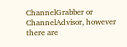ChannelGrabber or ChannelAdvisor, however there are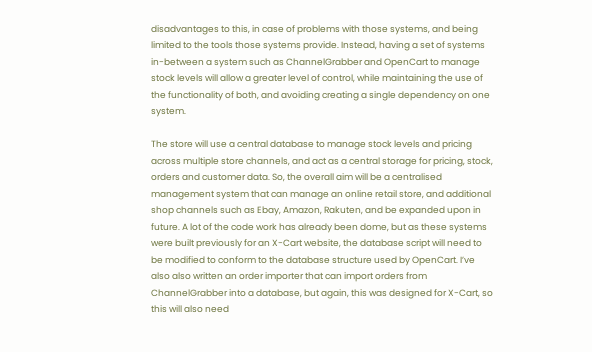disadvantages to this, in case of problems with those systems, and being limited to the tools those systems provide. Instead, having a set of systems in-between a system such as ChannelGrabber and OpenCart to manage stock levels will allow a greater level of control, while maintaining the use of the functionality of both, and avoiding creating a single dependency on one system.

The store will use a central database to manage stock levels and pricing across multiple store channels, and act as a central storage for pricing, stock, orders and customer data. So, the overall aim will be a centralised management system that can manage an online retail store, and additional shop channels such as Ebay, Amazon, Rakuten, and be expanded upon in future. A lot of the code work has already been dome, but as these systems were built previously for an X-Cart website, the database script will need to be modified to conform to the database structure used by OpenCart. I’ve also also written an order importer that can import orders from ChannelGrabber into a database, but again, this was designed for X-Cart, so this will also need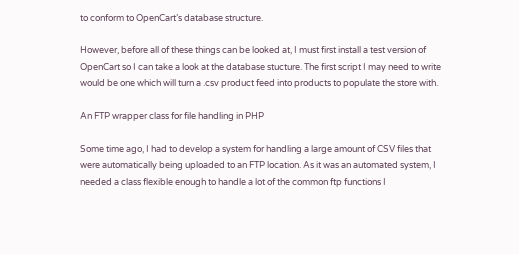to conform to OpenCart’s database structure.

However, before all of these things can be looked at, I must first install a test version of OpenCart so I can take a look at the database stucture. The first script I may need to write would be one which will turn a .csv product feed into products to populate the store with.

An FTP wrapper class for file handling in PHP

Some time ago, I had to develop a system for handling a large amount of CSV files that were automatically being uploaded to an FTP location. As it was an automated system, I needed a class flexible enough to handle a lot of the common ftp functions I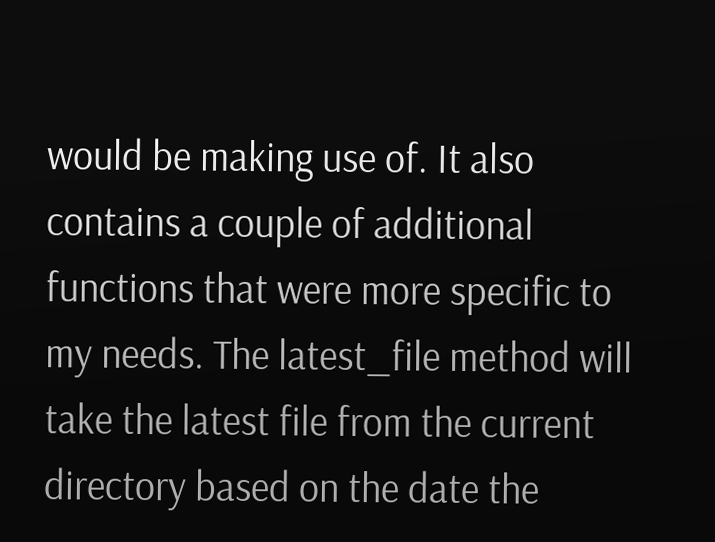would be making use of. It also contains a couple of additional functions that were more specific to my needs. The latest_file method will take the latest file from the current directory based on the date the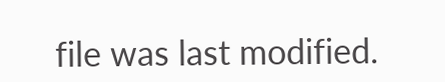file was last modified.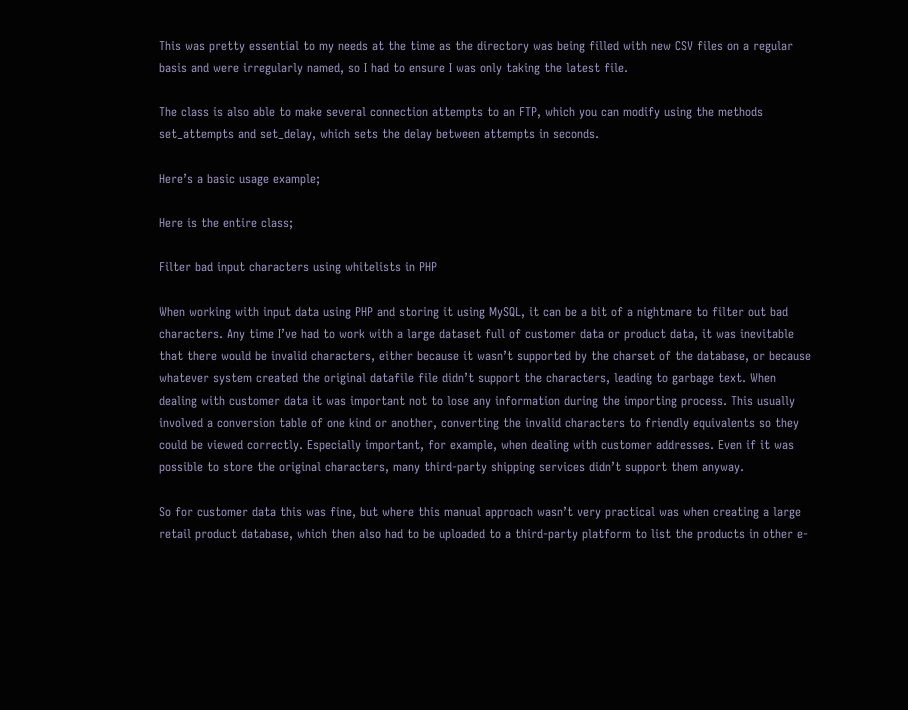This was pretty essential to my needs at the time as the directory was being filled with new CSV files on a regular basis and were irregularly named, so I had to ensure I was only taking the latest file.

The class is also able to make several connection attempts to an FTP, which you can modify using the methods set_attempts and set_delay, which sets the delay between attempts in seconds.

Here’s a basic usage example;

Here is the entire class;

Filter bad input characters using whitelists in PHP

When working with input data using PHP and storing it using MySQL, it can be a bit of a nightmare to filter out bad characters. Any time I’ve had to work with a large dataset full of customer data or product data, it was inevitable that there would be invalid characters, either because it wasn’t supported by the charset of the database, or because whatever system created the original datafile file didn’t support the characters, leading to garbage text. When dealing with customer data it was important not to lose any information during the importing process. This usually involved a conversion table of one kind or another, converting the invalid characters to friendly equivalents so they could be viewed correctly. Especially important, for example, when dealing with customer addresses. Even if it was possible to store the original characters, many third-party shipping services didn’t support them anyway.

So for customer data this was fine, but where this manual approach wasn’t very practical was when creating a large retail product database, which then also had to be uploaded to a third-party platform to list the products in other e-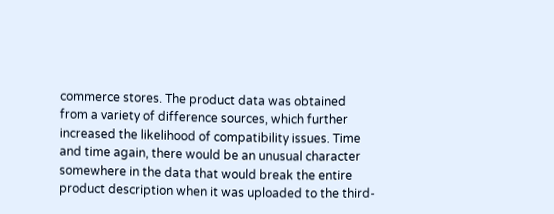commerce stores. The product data was obtained from a variety of difference sources, which further increased the likelihood of compatibility issues. Time and time again, there would be an unusual character somewhere in the data that would break the entire product description when it was uploaded to the third-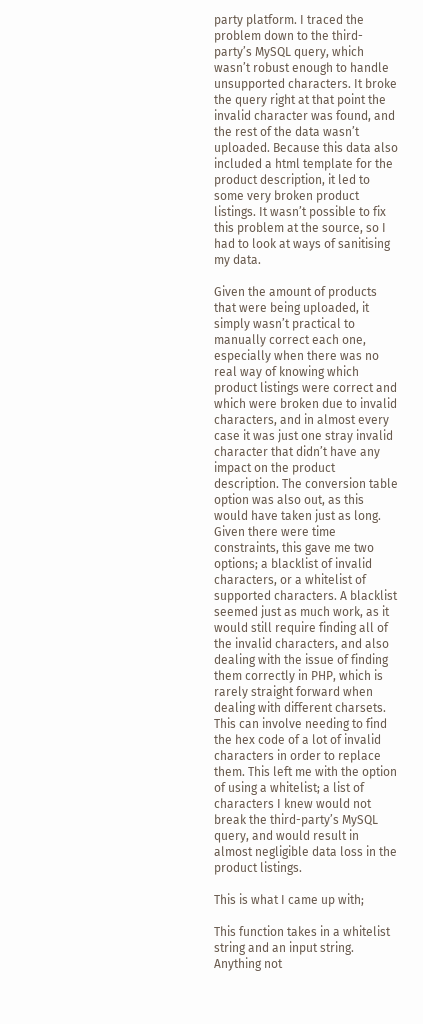party platform. I traced the problem down to the third-party’s MySQL query, which wasn’t robust enough to handle unsupported characters. It broke the query right at that point the invalid character was found, and the rest of the data wasn’t uploaded. Because this data also included a html template for the product description, it led to some very broken product listings. It wasn’t possible to fix this problem at the source, so I had to look at ways of sanitising my data.

Given the amount of products that were being uploaded, it simply wasn’t practical to manually correct each one, especially when there was no real way of knowing which product listings were correct and which were broken due to invalid characters, and in almost every case it was just one stray invalid character that didn’t have any impact on the product description. The conversion table option was also out, as this would have taken just as long. Given there were time constraints, this gave me two options; a blacklist of invalid characters, or a whitelist of supported characters. A blacklist seemed just as much work, as it would still require finding all of the invalid characters, and also dealing with the issue of finding them correctly in PHP, which is rarely straight forward when dealing with different charsets. This can involve needing to find the hex code of a lot of invalid characters in order to replace them. This left me with the option of using a whitelist; a list of characters I knew would not break the third-party’s MySQL query, and would result in almost negligible data loss in the product listings.

This is what I came up with;

This function takes in a whitelist string and an input string. Anything not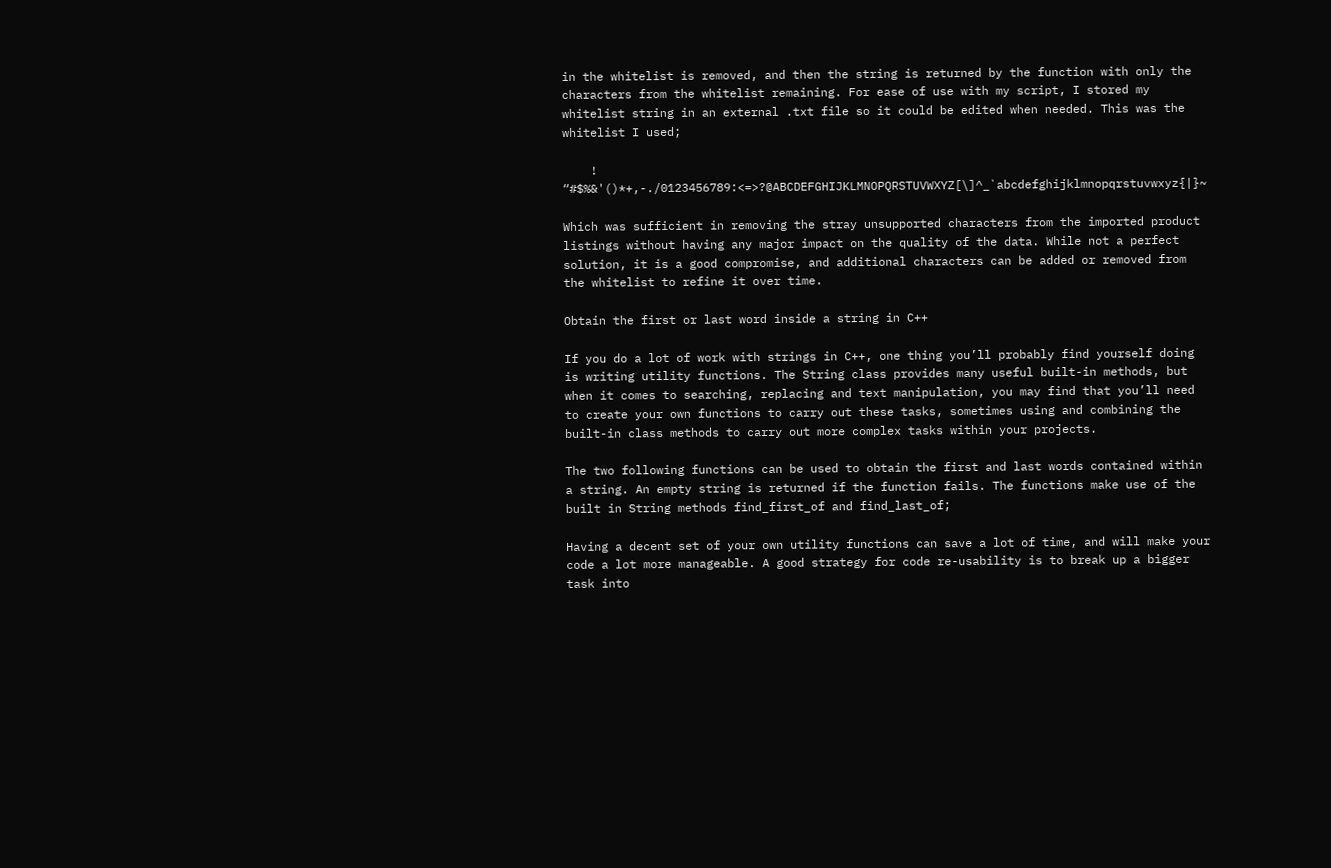in the whitelist is removed, and then the string is returned by the function with only the characters from the whitelist remaining. For ease of use with my script, I stored my whitelist string in an external .txt file so it could be edited when needed. This was the whitelist I used;

    ! “#$%&'()*+,-./0123456789:<=>?@ABCDEFGHIJKLMNOPQRSTUVWXYZ[\]^_`abcdefghijklmnopqrstuvwxyz{|}~

Which was sufficient in removing the stray unsupported characters from the imported product listings without having any major impact on the quality of the data. While not a perfect solution, it is a good compromise, and additional characters can be added or removed from the whitelist to refine it over time.

Obtain the first or last word inside a string in C++

If you do a lot of work with strings in C++, one thing you’ll probably find yourself doing is writing utility functions. The String class provides many useful built-in methods, but when it comes to searching, replacing and text manipulation, you may find that you’ll need to create your own functions to carry out these tasks, sometimes using and combining the built-in class methods to carry out more complex tasks within your projects.

The two following functions can be used to obtain the first and last words contained within a string. An empty string is returned if the function fails. The functions make use of the built in String methods find_first_of and find_last_of;

Having a decent set of your own utility functions can save a lot of time, and will make your code a lot more manageable. A good strategy for code re-usability is to break up a bigger task into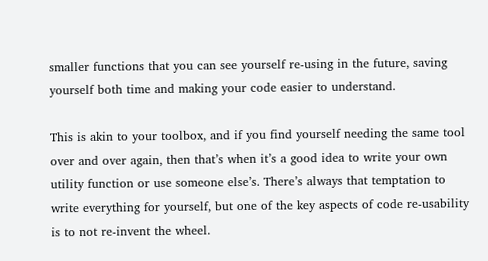smaller functions that you can see yourself re-using in the future, saving yourself both time and making your code easier to understand.

This is akin to your toolbox, and if you find yourself needing the same tool over and over again, then that’s when it’s a good idea to write your own utility function or use someone else’s. There’s always that temptation to write everything for yourself, but one of the key aspects of code re-usability is to not re-invent the wheel.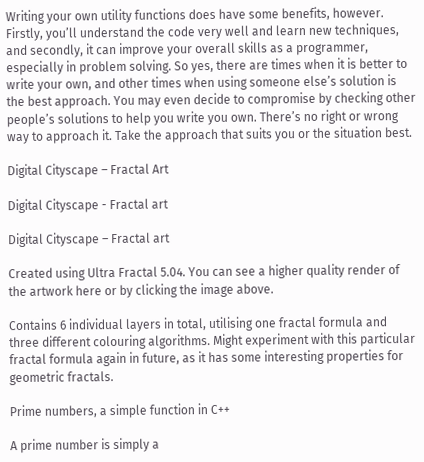Writing your own utility functions does have some benefits, however. Firstly, you’ll understand the code very well and learn new techniques, and secondly, it can improve your overall skills as a programmer, especially in problem solving. So yes, there are times when it is better to write your own, and other times when using someone else’s solution is the best approach. You may even decide to compromise by checking other people’s solutions to help you write you own. There’s no right or wrong way to approach it. Take the approach that suits you or the situation best.

Digital Cityscape – Fractal Art

Digital Cityscape - Fractal art

Digital Cityscape – Fractal art

Created using Ultra Fractal 5.04. You can see a higher quality render of the artwork here or by clicking the image above.

Contains 6 individual layers in total, utilising one fractal formula and three different colouring algorithms. Might experiment with this particular fractal formula again in future, as it has some interesting properties for geometric fractals.

Prime numbers, a simple function in C++

A prime number is simply a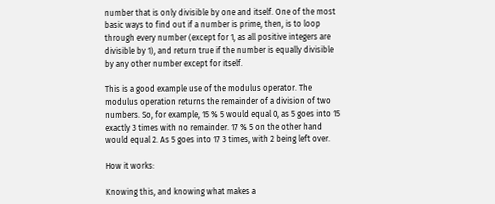number that is only divisible by one and itself. One of the most basic ways to find out if a number is prime, then, is to loop through every number (except for 1, as all positive integers are divisible by 1), and return true if the number is equally divisible by any other number except for itself.

This is a good example use of the modulus operator. The modulus operation returns the remainder of a division of two numbers. So, for example, 15 % 5 would equal 0, as 5 goes into 15 exactly 3 times with no remainder. 17 % 5 on the other hand would equal 2. As 5 goes into 17 3 times, with 2 being left over.

How it works:

Knowing this, and knowing what makes a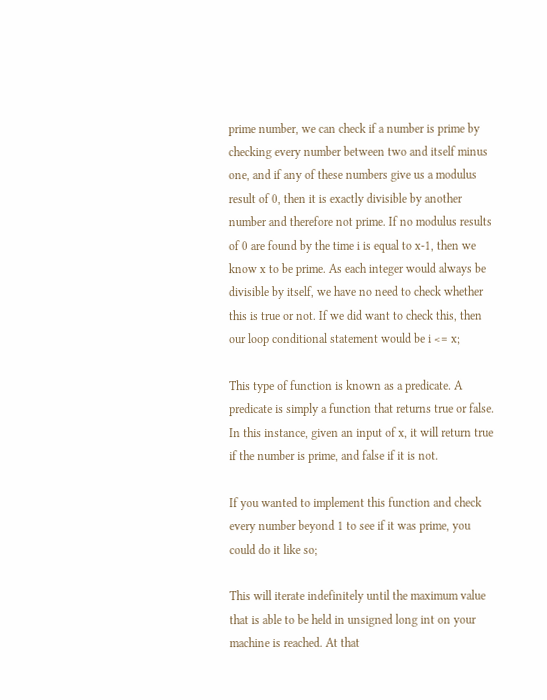prime number, we can check if a number is prime by checking every number between two and itself minus one, and if any of these numbers give us a modulus result of 0, then it is exactly divisible by another number and therefore not prime. If no modulus results of 0 are found by the time i is equal to x-1, then we know x to be prime. As each integer would always be divisible by itself, we have no need to check whether this is true or not. If we did want to check this, then our loop conditional statement would be i <= x;

This type of function is known as a predicate. A predicate is simply a function that returns true or false. In this instance, given an input of x, it will return true if the number is prime, and false if it is not.

If you wanted to implement this function and check every number beyond 1 to see if it was prime, you could do it like so;

This will iterate indefinitely until the maximum value that is able to be held in unsigned long int on your machine is reached. At that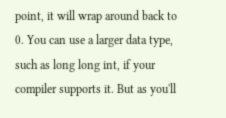point, it will wrap around back to 0. You can use a larger data type, such as long long int, if your compiler supports it. But as you'll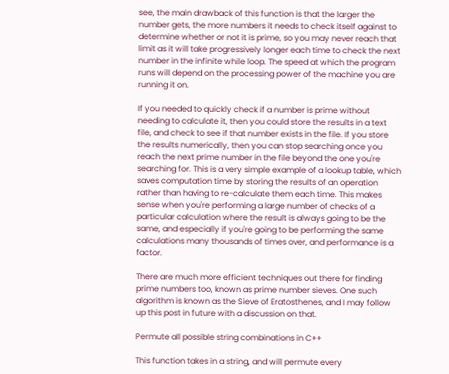see, the main drawback of this function is that the larger the number gets, the more numbers it needs to check itself against to determine whether or not it is prime, so you may never reach that limit as it will take progressively longer each time to check the next number in the infinite while loop. The speed at which the program runs will depend on the processing power of the machine you are running it on.

If you needed to quickly check if a number is prime without needing to calculate it, then you could store the results in a text file, and check to see if that number exists in the file. If you store the results numerically, then you can stop searching once you reach the next prime number in the file beyond the one you're searching for. This is a very simple example of a lookup table, which saves computation time by storing the results of an operation rather than having to re-calculate them each time. This makes sense when you're performing a large number of checks of a particular calculation where the result is always going to be the same, and especially if you're going to be performing the same calculations many thousands of times over, and performance is a factor.

There are much more efficient techniques out there for finding prime numbers too, known as prime number sieves. One such algorithm is known as the Sieve of Eratosthenes, and I may follow up this post in future with a discussion on that.

Permute all possible string combinations in C++

This function takes in a string, and will permute every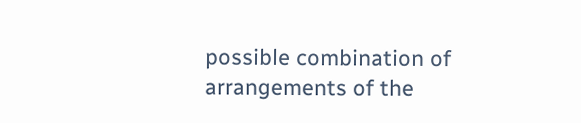possible combination of arrangements of the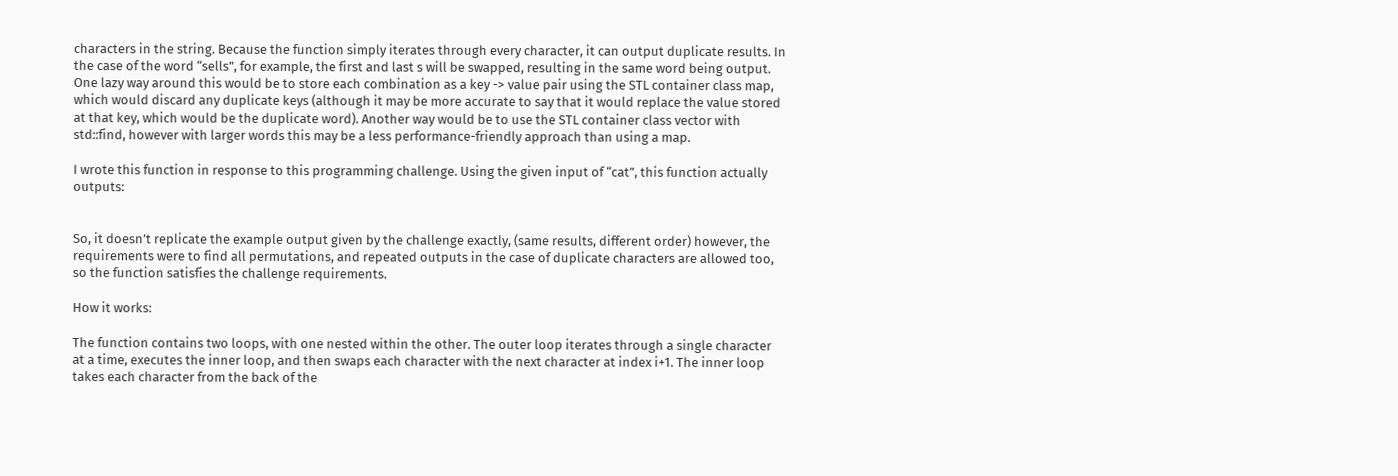characters in the string. Because the function simply iterates through every character, it can output duplicate results. In the case of the word “sells”, for example, the first and last s will be swapped, resulting in the same word being output. One lazy way around this would be to store each combination as a key -> value pair using the STL container class map, which would discard any duplicate keys (although it may be more accurate to say that it would replace the value stored at that key, which would be the duplicate word). Another way would be to use the STL container class vector with std::find, however with larger words this may be a less performance-friendly approach than using a map.

I wrote this function in response to this programming challenge. Using the given input of “cat”, this function actually outputs:


So, it doesn’t replicate the example output given by the challenge exactly, (same results, different order) however, the requirements were to find all permutations, and repeated outputs in the case of duplicate characters are allowed too, so the function satisfies the challenge requirements.

How it works:

The function contains two loops, with one nested within the other. The outer loop iterates through a single character at a time, executes the inner loop, and then swaps each character with the next character at index i+1. The inner loop takes each character from the back of the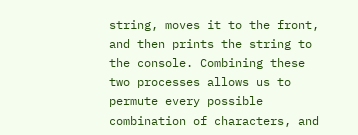string, moves it to the front, and then prints the string to the console. Combining these two processes allows us to permute every possible combination of characters, and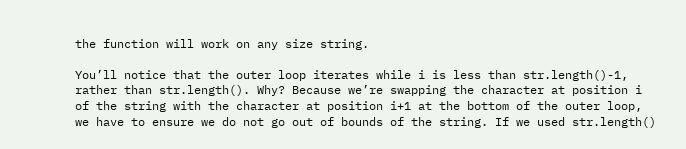the function will work on any size string.

You’ll notice that the outer loop iterates while i is less than str.length()-1, rather than str.length(). Why? Because we’re swapping the character at position i of the string with the character at position i+1 at the bottom of the outer loop, we have to ensure we do not go out of bounds of the string. If we used str.length()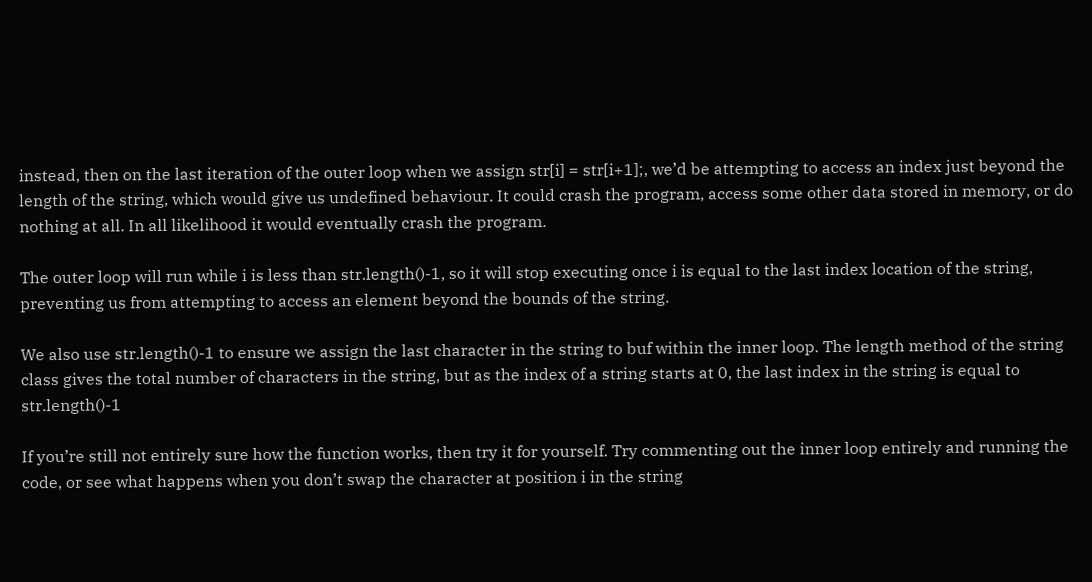instead, then on the last iteration of the outer loop when we assign str[i] = str[i+1];, we’d be attempting to access an index just beyond the length of the string, which would give us undefined behaviour. It could crash the program, access some other data stored in memory, or do nothing at all. In all likelihood it would eventually crash the program.

The outer loop will run while i is less than str.length()-1, so it will stop executing once i is equal to the last index location of the string, preventing us from attempting to access an element beyond the bounds of the string.

We also use str.length()-1 to ensure we assign the last character in the string to buf within the inner loop. The length method of the string class gives the total number of characters in the string, but as the index of a string starts at 0, the last index in the string is equal to str.length()-1

If you’re still not entirely sure how the function works, then try it for yourself. Try commenting out the inner loop entirely and running the code, or see what happens when you don’t swap the character at position i in the string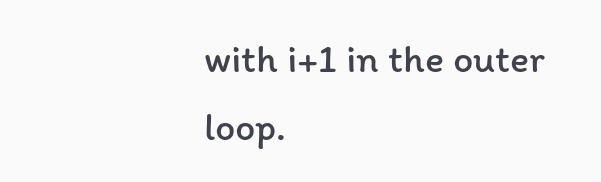with i+1 in the outer loop.